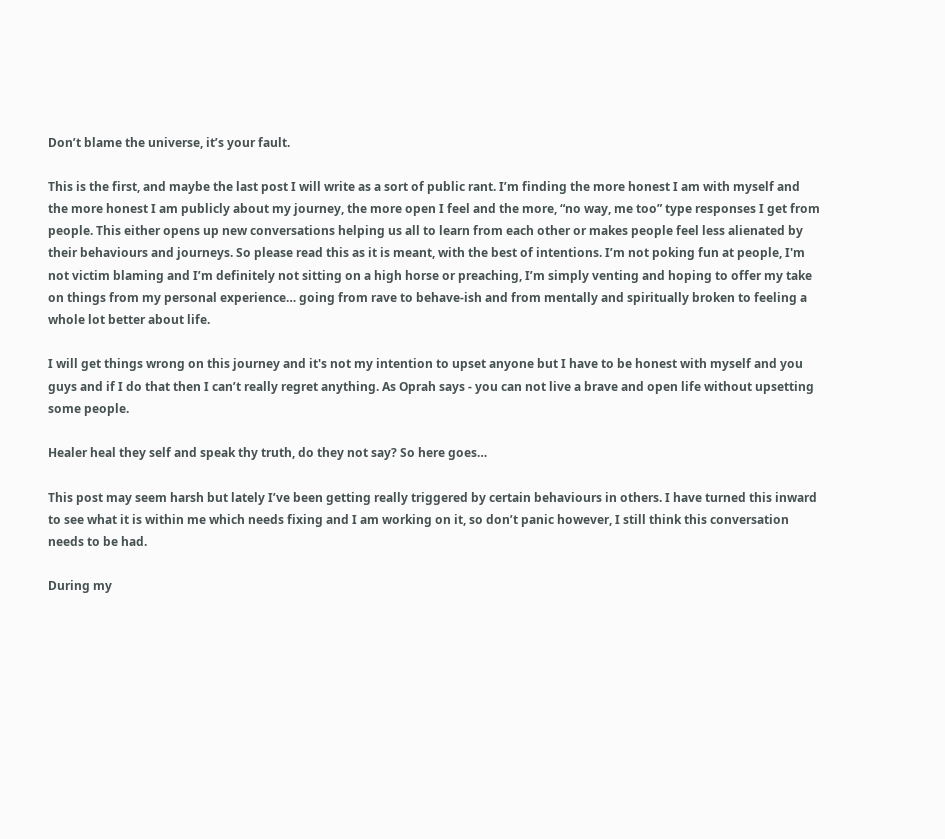Don’t blame the universe, it’s your fault.

This is the first, and maybe the last post I will write as a sort of public rant. I’m finding the more honest I am with myself and the more honest I am publicly about my journey, the more open I feel and the more, “no way, me too” type responses I get from people. This either opens up new conversations helping us all to learn from each other or makes people feel less alienated by their behaviours and journeys. So please read this as it is meant, with the best of intentions. I’m not poking fun at people, I'm not victim blaming and I’m definitely not sitting on a high horse or preaching, I’m simply venting and hoping to offer my take on things from my personal experience… going from rave to behave-ish and from mentally and spiritually broken to feeling a whole lot better about life.

I will get things wrong on this journey and it's not my intention to upset anyone but I have to be honest with myself and you guys and if I do that then I can’t really regret anything. As Oprah says - you can not live a brave and open life without upsetting some people.

Healer heal they self and speak thy truth, do they not say? So here goes…

This post may seem harsh but lately I’ve been getting really triggered by certain behaviours in others. I have turned this inward to see what it is within me which needs fixing and I am working on it, so don’t panic however, I still think this conversation needs to be had.

During my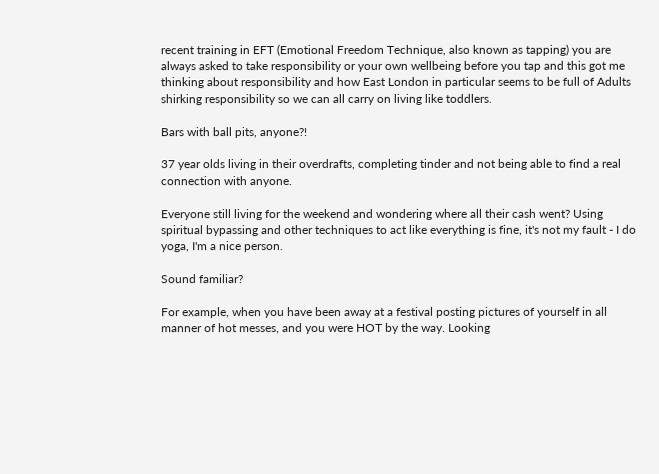recent training in EFT (Emotional Freedom Technique, also known as tapping) you are always asked to take responsibility or your own wellbeing before you tap and this got me thinking about responsibility and how East London in particular seems to be full of Adults shirking responsibility so we can all carry on living like toddlers.

Bars with ball pits, anyone?!

37 year olds living in their overdrafts, completing tinder and not being able to find a real connection with anyone.

Everyone still living for the weekend and wondering where all their cash went? Using spiritual bypassing and other techniques to act like everything is fine, it's not my fault - I do yoga, I'm a nice person.

Sound familiar?

For example, when you have been away at a festival posting pictures of yourself in all manner of hot messes, and you were HOT by the way. Looking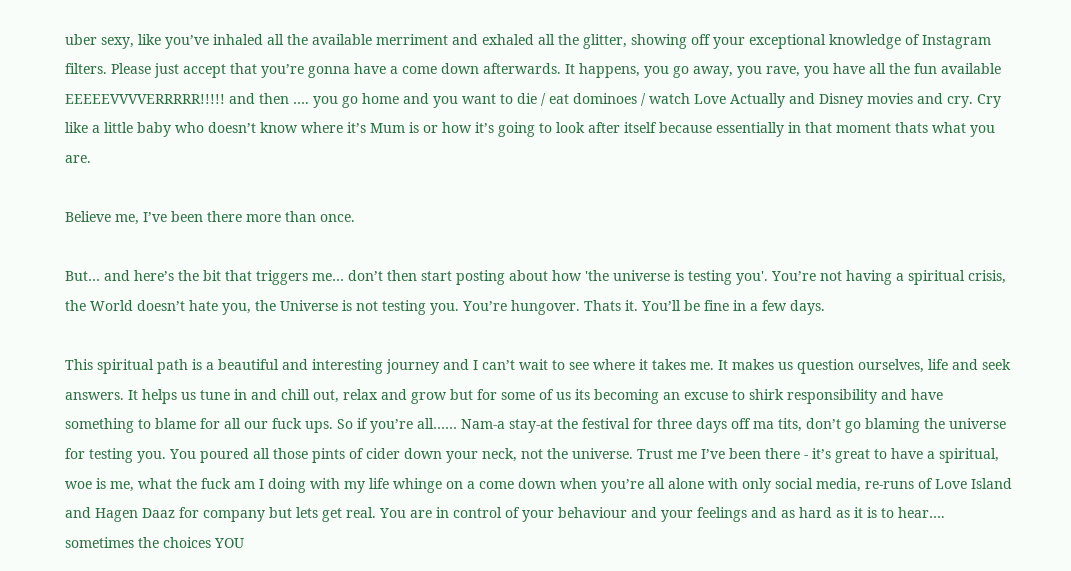uber sexy, like you’ve inhaled all the available merriment and exhaled all the glitter, showing off your exceptional knowledge of Instagram filters. Please just accept that you’re gonna have a come down afterwards. It happens, you go away, you rave, you have all the fun available EEEEEVVVVERRRRR!!!!! and then …. you go home and you want to die / eat dominoes / watch Love Actually and Disney movies and cry. Cry like a little baby who doesn’t know where it’s Mum is or how it’s going to look after itself because essentially in that moment thats what you are.

Believe me, I’ve been there more than once.

But… and here’s the bit that triggers me… don’t then start posting about how 'the universe is testing you'. You’re not having a spiritual crisis, the World doesn’t hate you, the Universe is not testing you. You’re hungover. Thats it. You’ll be fine in a few days.

This spiritual path is a beautiful and interesting journey and I can’t wait to see where it takes me. It makes us question ourselves, life and seek answers. It helps us tune in and chill out, relax and grow but for some of us its becoming an excuse to shirk responsibility and have something to blame for all our fuck ups. So if you’re all…… Nam-a stay-at the festival for three days off ma tits, don’t go blaming the universe for testing you. You poured all those pints of cider down your neck, not the universe. Trust me I’ve been there - it’s great to have a spiritual, woe is me, what the fuck am I doing with my life whinge on a come down when you’re all alone with only social media, re-runs of Love Island and Hagen Daaz for company but lets get real. You are in control of your behaviour and your feelings and as hard as it is to hear…. sometimes the choices YOU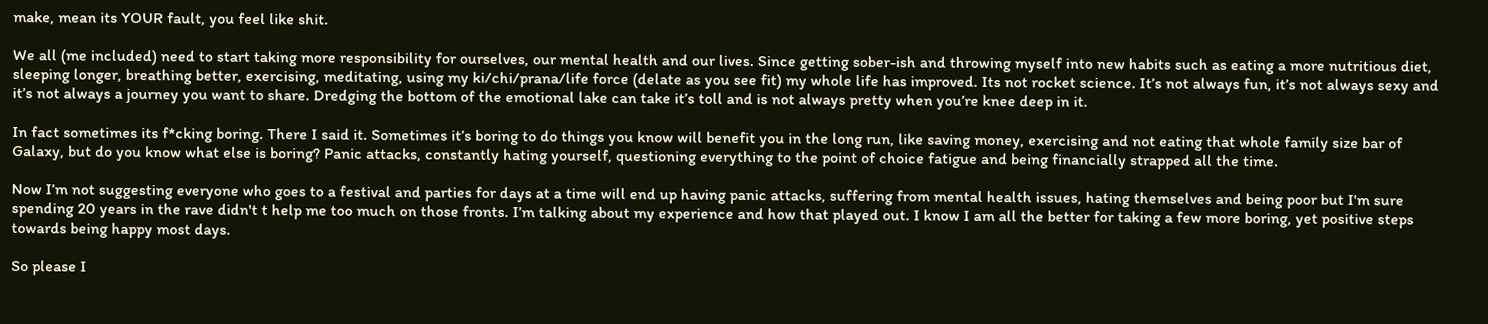make, mean its YOUR fault, you feel like shit.

We all (me included) need to start taking more responsibility for ourselves, our mental health and our lives. Since getting sober-ish and throwing myself into new habits such as eating a more nutritious diet, sleeping longer, breathing better, exercising, meditating, using my ki/chi/prana/life force (delate as you see fit) my whole life has improved. Its not rocket science. It’s not always fun, it’s not always sexy and it’s not always a journey you want to share. Dredging the bottom of the emotional lake can take it’s toll and is not always pretty when you’re knee deep in it.

In fact sometimes its f*cking boring. There I said it. Sometimes it’s boring to do things you know will benefit you in the long run, like saving money, exercising and not eating that whole family size bar of Galaxy, but do you know what else is boring? Panic attacks, constantly hating yourself, questioning everything to the point of choice fatigue and being financially strapped all the time.

Now I’m not suggesting everyone who goes to a festival and parties for days at a time will end up having panic attacks, suffering from mental health issues, hating themselves and being poor but I'm sure spending 20 years in the rave didn't t help me too much on those fronts. I’m talking about my experience and how that played out. I know I am all the better for taking a few more boring, yet positive steps towards being happy most days.

So please I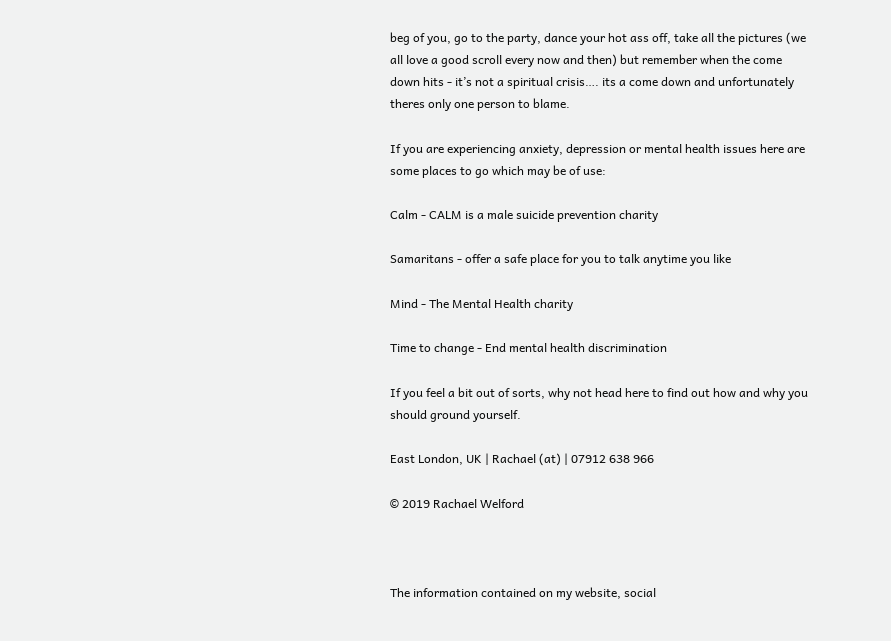beg of you, go to the party, dance your hot ass off, take all the pictures (we all love a good scroll every now and then) but remember when the come down hits - it’s not a spiritual crisis…. its a come down and unfortunately theres only one person to blame.

If you are experiencing anxiety, depression or mental health issues here are some places to go which may be of use:

Calm - CALM is a male suicide prevention charity

Samaritans - offer a safe place for you to talk anytime you like

Mind - The Mental Health charity

Time to change - End mental health discrimination

If you feel a bit out of sorts, why not head here to find out how and why you should ground yourself.

East London, UK | Rachael (at) | 07912 638 966

© 2019 Rachael Welford



The information contained on my website, social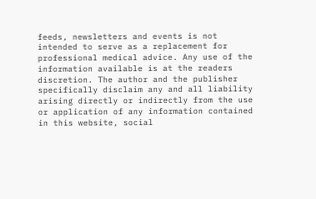feeds, newsletters and events is not intended to serve as a replacement for professional medical advice. Any use of the information available is at the readers discretion. The author and the publisher specifically disclaim any and all liability arising directly or indirectly from the use or application of any information contained in this website, social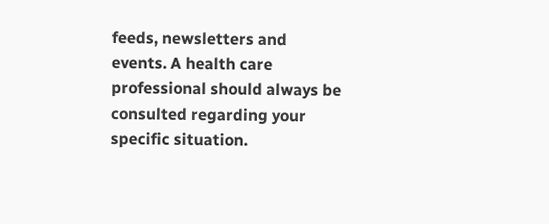feeds, newsletters and events. A health care professional should always be consulted regarding your specific situation.